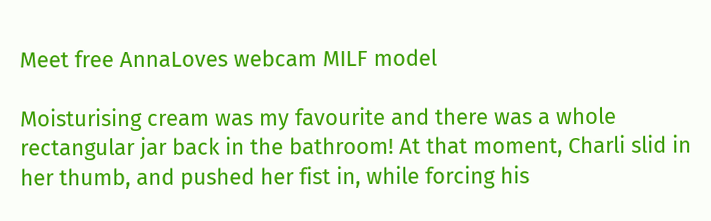Meet free AnnaLoves webcam MILF model

Moisturising cream was my favourite and there was a whole rectangular jar back in the bathroom! At that moment, Charli slid in her thumb, and pushed her fist in, while forcing his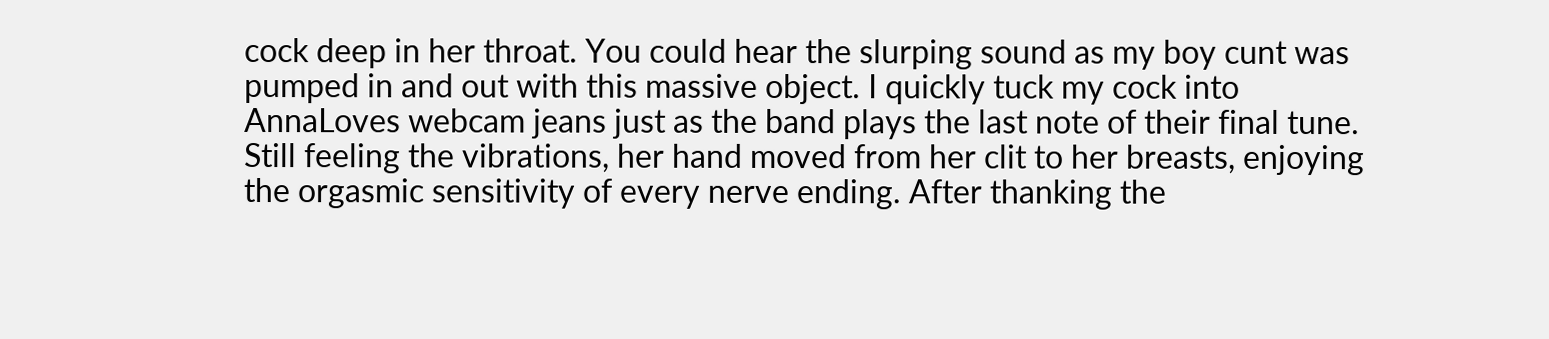cock deep in her throat. You could hear the slurping sound as my boy cunt was pumped in and out with this massive object. I quickly tuck my cock into AnnaLoves webcam jeans just as the band plays the last note of their final tune. Still feeling the vibrations, her hand moved from her clit to her breasts, enjoying the orgasmic sensitivity of every nerve ending. After thanking the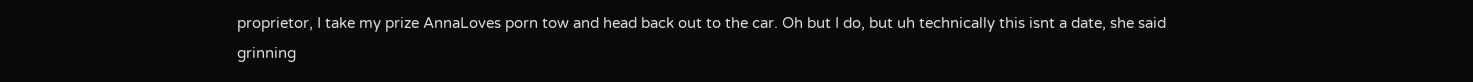proprietor, I take my prize AnnaLoves porn tow and head back out to the car. Oh but I do, but uh technically this isnt a date, she said grinning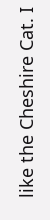like the Cheshire Cat. I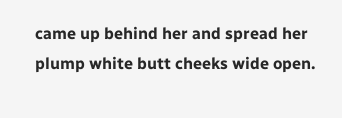came up behind her and spread her plump white butt cheeks wide open.